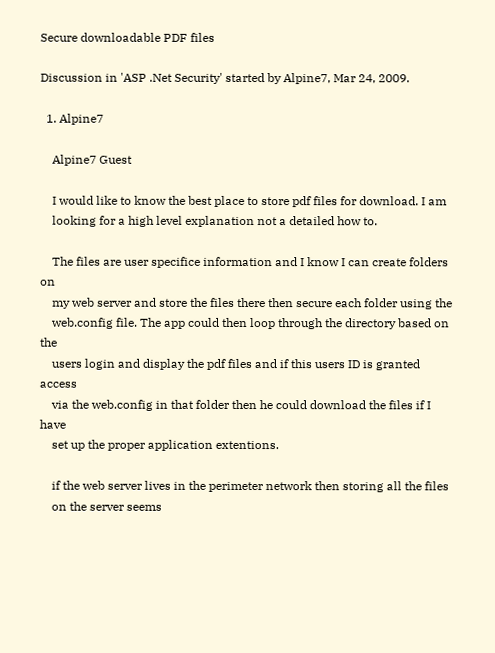Secure downloadable PDF files

Discussion in 'ASP .Net Security' started by Alpine7, Mar 24, 2009.

  1. Alpine7

    Alpine7 Guest

    I would like to know the best place to store pdf files for download. I am
    looking for a high level explanation not a detailed how to.

    The files are user specifice information and I know I can create folders on
    my web server and store the files there then secure each folder using the
    web.config file. The app could then loop through the directory based on the
    users login and display the pdf files and if this users ID is granted access
    via the web.config in that folder then he could download the files if I have
    set up the proper application extentions.

    if the web server lives in the perimeter network then storing all the files
    on the server seems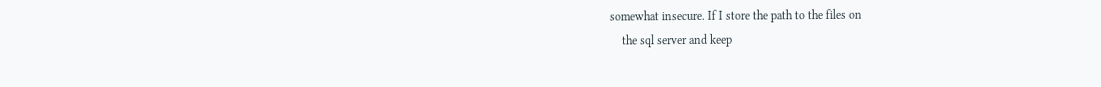somewhat insecure. If I store the path to the files on
    the sql server and keep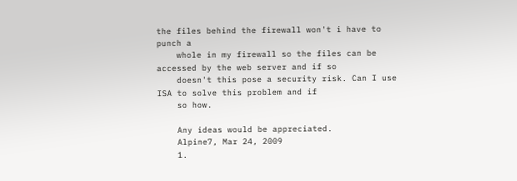the files behind the firewall won't i have to punch a
    whole in my firewall so the files can be accessed by the web server and if so
    doesn't this pose a security risk. Can I use ISA to solve this problem and if
    so how.

    Any ideas would be appreciated.
    Alpine7, Mar 24, 2009
    1.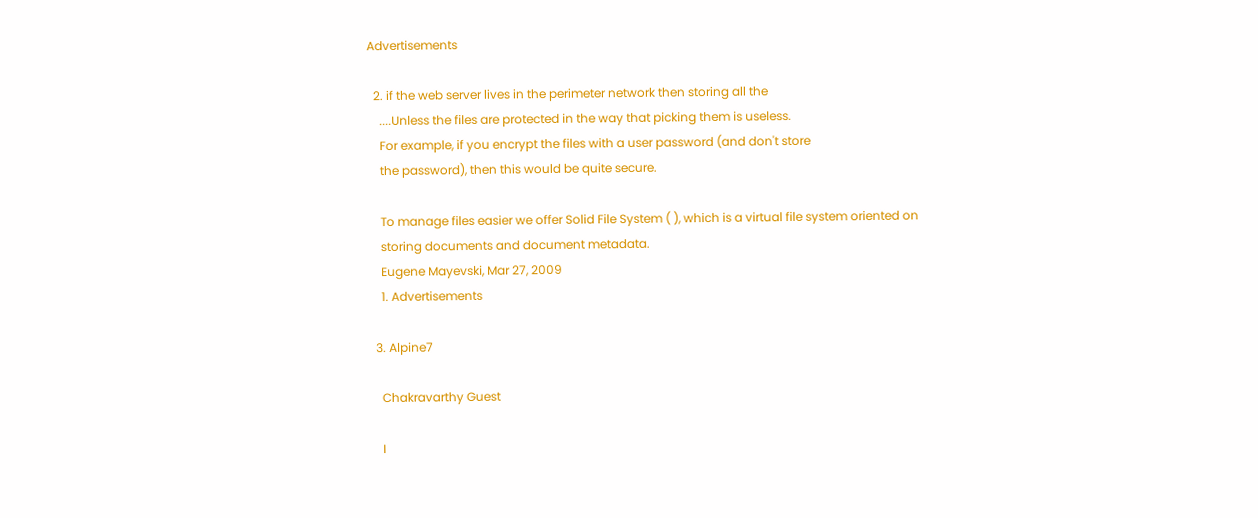Advertisements

  2. if the web server lives in the perimeter network then storing all the
    ....Unless the files are protected in the way that picking them is useless.
    For example, if you encrypt the files with a user password (and don't store
    the password), then this would be quite secure.

    To manage files easier we offer Solid File System ( ), which is a virtual file system oriented on
    storing documents and document metadata.
    Eugene Mayevski, Mar 27, 2009
    1. Advertisements

  3. Alpine7

    Chakravarthy Guest

    I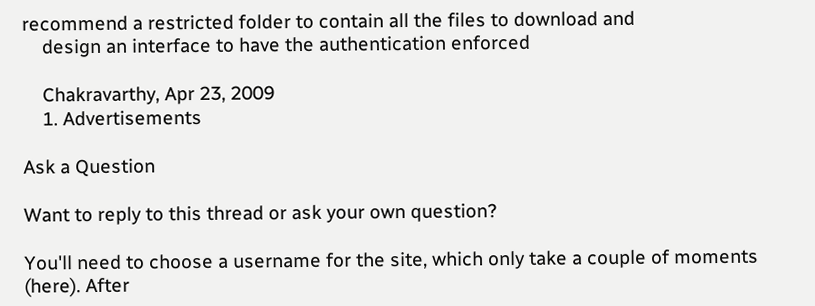recommend a restricted folder to contain all the files to download and
    design an interface to have the authentication enforced

    Chakravarthy, Apr 23, 2009
    1. Advertisements

Ask a Question

Want to reply to this thread or ask your own question?

You'll need to choose a username for the site, which only take a couple of moments (here). After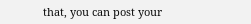that, you can post your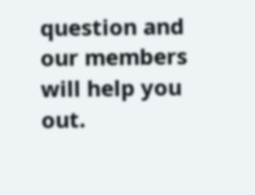question and our members will help you out.